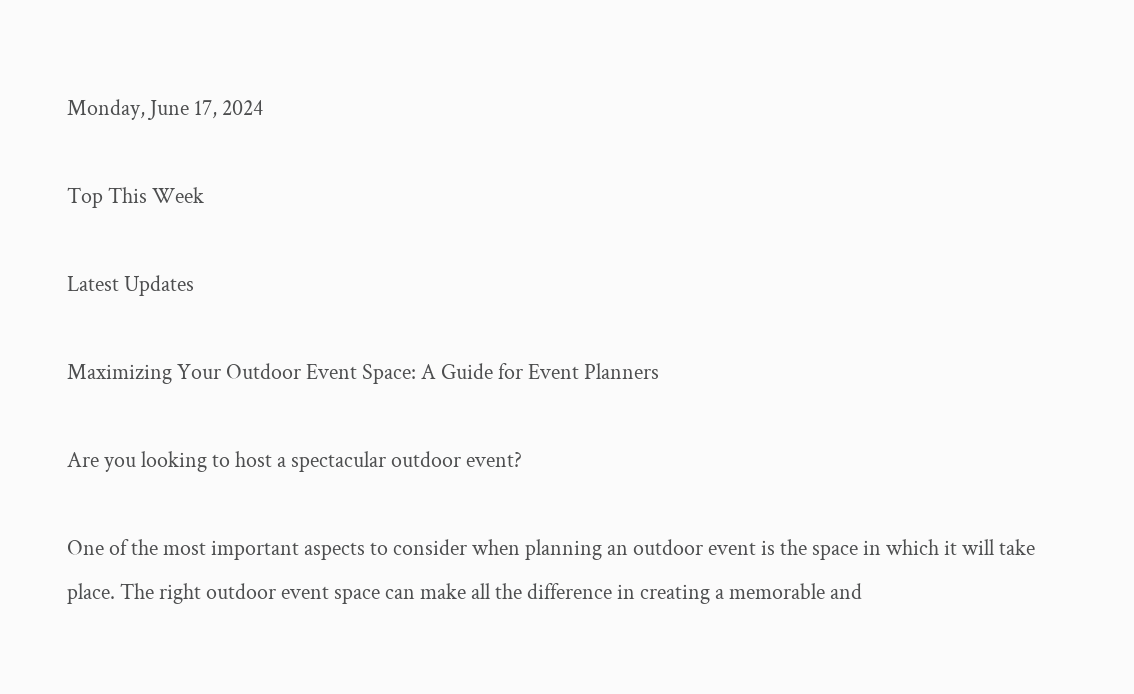Monday, June 17, 2024

Top This Week

Latest Updates

Maximizing Your Outdoor Event Space: A Guide for Event Planners

Are you looking to host a spectacular outdoor event?

One of the most important aspects to consider when planning an outdoor event is the space in which it will take place. The right outdoor event space can make all the difference in creating a memorable and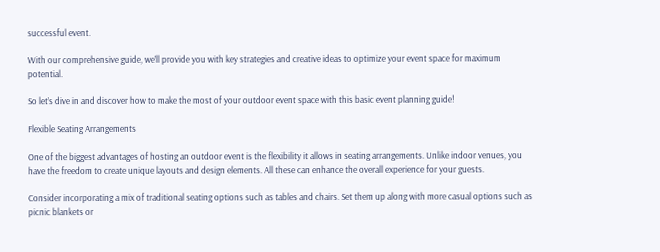successful event.

With our comprehensive guide, we’ll provide you with key strategies and creative ideas to optimize your event space for maximum potential.

So let’s dive in and discover how to make the most of your outdoor event space with this basic event planning guide!

Flexible Seating Arrangements

One of the biggest advantages of hosting an outdoor event is the flexibility it allows in seating arrangements. Unlike indoor venues, you have the freedom to create unique layouts and design elements. All these can enhance the overall experience for your guests.

Consider incorporating a mix of traditional seating options such as tables and chairs. Set them up along with more casual options such as picnic blankets or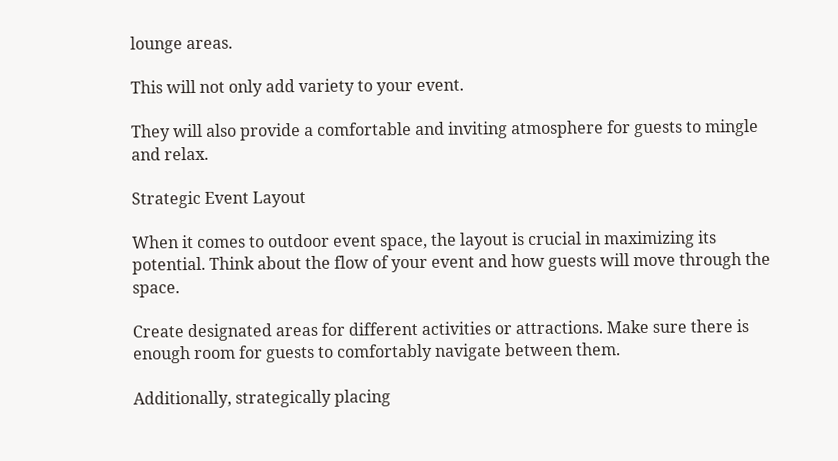lounge areas.

This will not only add variety to your event.

They will also provide a comfortable and inviting atmosphere for guests to mingle and relax.

Strategic Event Layout

When it comes to outdoor event space, the layout is crucial in maximizing its potential. Think about the flow of your event and how guests will move through the space.

Create designated areas for different activities or attractions. Make sure there is enough room for guests to comfortably navigate between them.

Additionally, strategically placing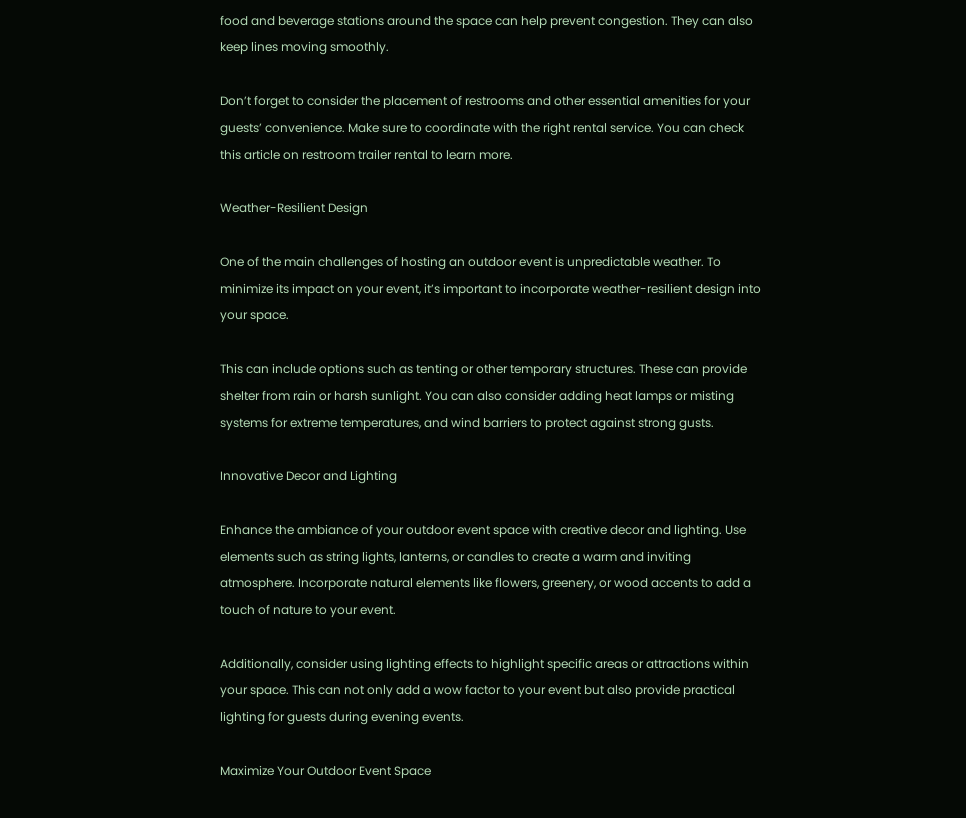food and beverage stations around the space can help prevent congestion. They can also keep lines moving smoothly.

Don’t forget to consider the placement of restrooms and other essential amenities for your guests’ convenience. Make sure to coordinate with the right rental service. You can check this article on restroom trailer rental to learn more.

Weather-Resilient Design

One of the main challenges of hosting an outdoor event is unpredictable weather. To minimize its impact on your event, it’s important to incorporate weather-resilient design into your space.

This can include options such as tenting or other temporary structures. These can provide shelter from rain or harsh sunlight. You can also consider adding heat lamps or misting systems for extreme temperatures, and wind barriers to protect against strong gusts.

Innovative Decor and Lighting

Enhance the ambiance of your outdoor event space with creative decor and lighting. Use elements such as string lights, lanterns, or candles to create a warm and inviting atmosphere. Incorporate natural elements like flowers, greenery, or wood accents to add a touch of nature to your event.

Additionally, consider using lighting effects to highlight specific areas or attractions within your space. This can not only add a wow factor to your event but also provide practical lighting for guests during evening events.

Maximize Your Outdoor Event Space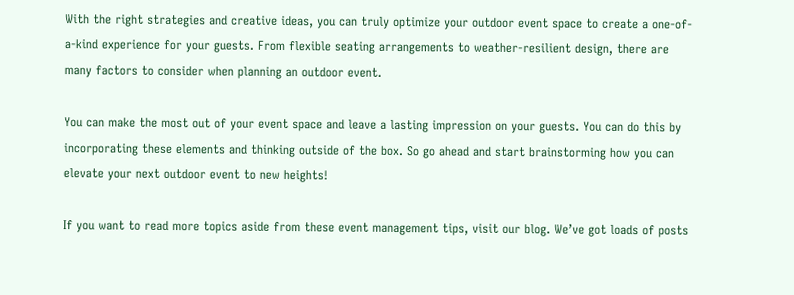With the right strategies and creative ideas, you can truly optimize your outdoor event space to create a one-of-a-kind experience for your guests. From flexible seating arrangements to weather-resilient design, there are many factors to consider when planning an outdoor event.

You can make the most out of your event space and leave a lasting impression on your guests. You can do this by incorporating these elements and thinking outside of the box. So go ahead and start brainstorming how you can elevate your next outdoor event to new heights!

If you want to read more topics aside from these event management tips, visit our blog. We’ve got loads of posts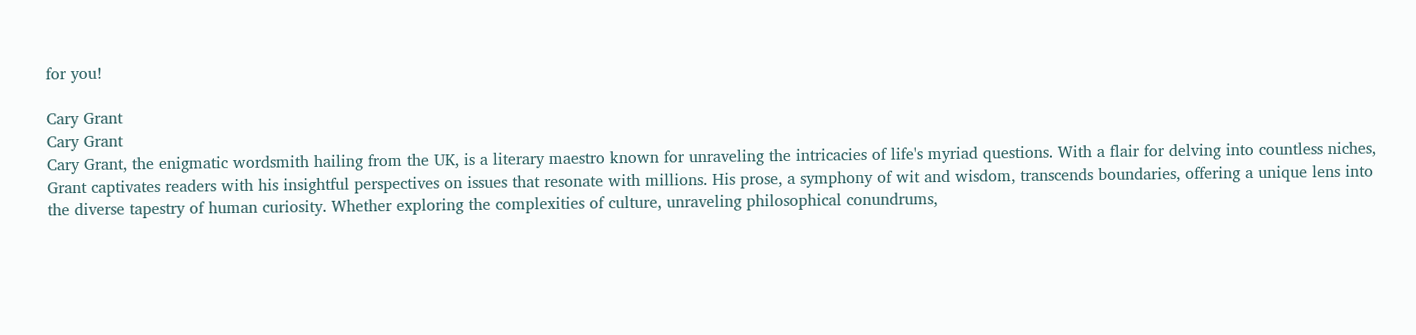for you!

Cary Grant
Cary Grant
Cary Grant, the enigmatic wordsmith hailing from the UK, is a literary maestro known for unraveling the intricacies of life's myriad questions. With a flair for delving into countless niches, Grant captivates readers with his insightful perspectives on issues that resonate with millions. His prose, a symphony of wit and wisdom, transcends boundaries, offering a unique lens into the diverse tapestry of human curiosity. Whether exploring the complexities of culture, unraveling philosophical conundrums,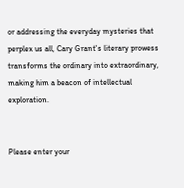or addressing the everyday mysteries that perplex us all, Cary Grant's literary prowess transforms the ordinary into extraordinary, making him a beacon of intellectual exploration.


Please enter your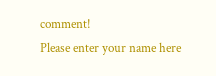comment!
Please enter your name here